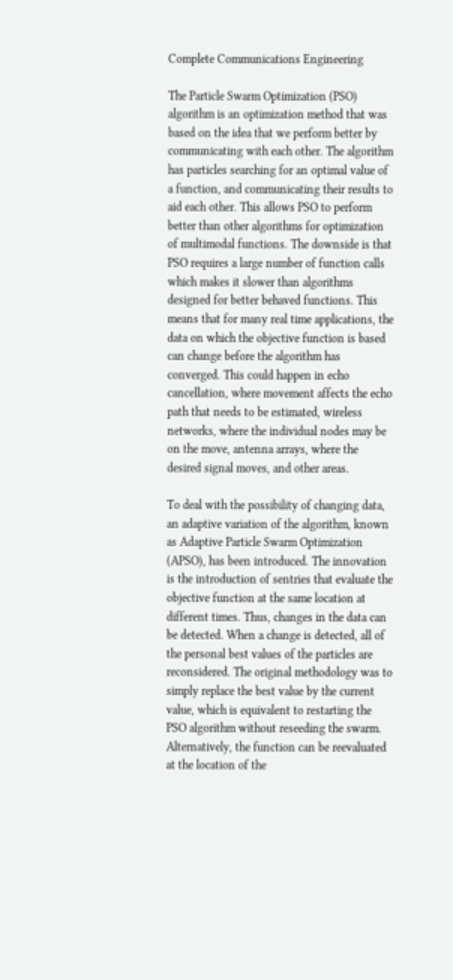Complete Communications Engineering

The Particle Swarm Optimization (PSO) algorithm is an optimization method that was based on the idea that we perform better by communicating with each other. The algorithm has particles searching for an optimal value of a function, and communicating their results to aid each other. This allows PSO to perform better than other algorithms for optimization of multimodal functions. The downside is that PSO requires a large number of function calls which makes it slower than algorithms designed for better behaved functions. This means that for many real time applications, the data on which the objective function is based can change before the algorithm has converged. This could happen in echo cancellation, where movement affects the echo path that needs to be estimated, wireless networks, where the individual nodes may be on the move, antenna arrays, where the desired signal moves, and other areas.

To deal with the possibility of changing data, an adaptive variation of the algorithm, known as Adaptive Particle Swarm Optimization (APSO), has been introduced. The innovation is the introduction of sentries that evaluate the objective function at the same location at different times. Thus, changes in the data can be detected. When a change is detected, all of the personal best values of the particles are reconsidered. The original methodology was to simply replace the best value by the current value, which is equivalent to restarting the PSO algorithm without reseeding the swarm. Alternatively, the function can be reevaluated at the location of the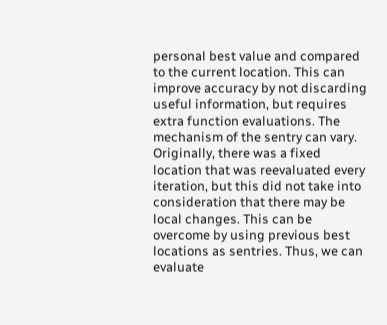personal best value and compared to the current location. This can improve accuracy by not discarding useful information, but requires extra function evaluations. The mechanism of the sentry can vary. Originally, there was a fixed location that was reevaluated every iteration, but this did not take into consideration that there may be local changes. This can be overcome by using previous best locations as sentries. Thus, we can evaluate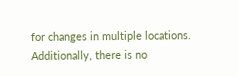for changes in multiple locations. Additionally, there is no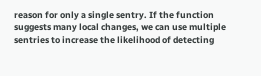reason for only a single sentry. If the function suggests many local changes, we can use multiple sentries to increase the likelihood of detecting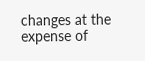changes at the expense of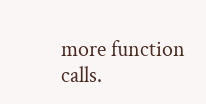more function calls.